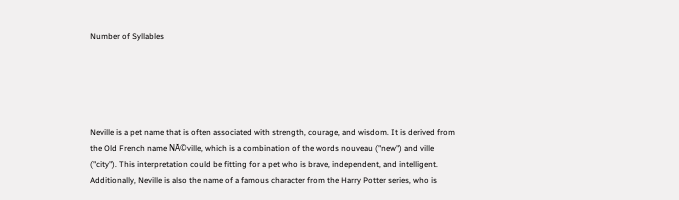Number of Syllables





Neville is a pet name that is often associated with strength, courage, and wisdom. It is derived from the Old French name NĂ©ville, which is a combination of the words nouveau ("new") and ville ("city"). This interpretation could be fitting for a pet who is brave, independent, and intelligent. Additionally, Neville is also the name of a famous character from the Harry Potter series, who is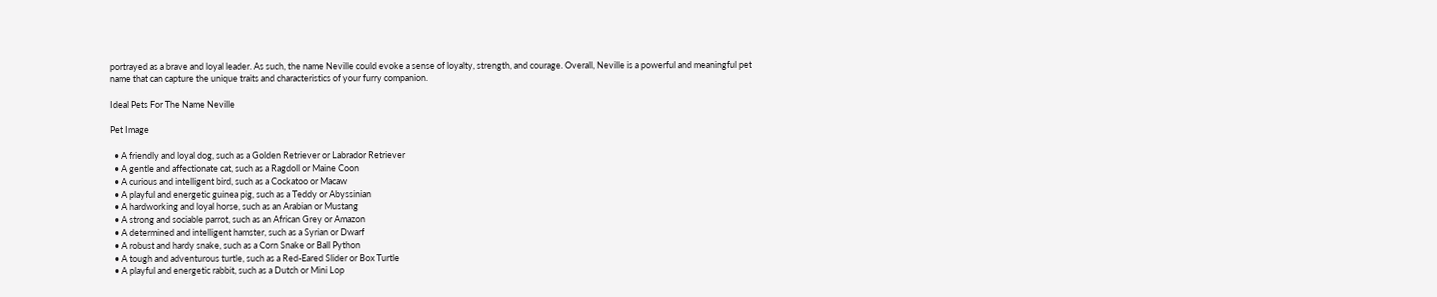portrayed as a brave and loyal leader. As such, the name Neville could evoke a sense of loyalty, strength, and courage. Overall, Neville is a powerful and meaningful pet name that can capture the unique traits and characteristics of your furry companion.

Ideal Pets For The Name Neville

Pet Image

  • A friendly and loyal dog, such as a Golden Retriever or Labrador Retriever
  • A gentle and affectionate cat, such as a Ragdoll or Maine Coon
  • A curious and intelligent bird, such as a Cockatoo or Macaw
  • A playful and energetic guinea pig, such as a Teddy or Abyssinian
  • A hardworking and loyal horse, such as an Arabian or Mustang
  • A strong and sociable parrot, such as an African Grey or Amazon
  • A determined and intelligent hamster, such as a Syrian or Dwarf
  • A robust and hardy snake, such as a Corn Snake or Ball Python
  • A tough and adventurous turtle, such as a Red-Eared Slider or Box Turtle
  • A playful and energetic rabbit, such as a Dutch or Mini Lop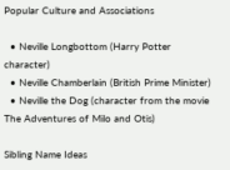Popular Culture and Associations

  • Neville Longbottom (Harry Potter character)
  • Neville Chamberlain (British Prime Minister)
  • Neville the Dog (character from the movie The Adventures of Milo and Otis)

Sibling Name Ideas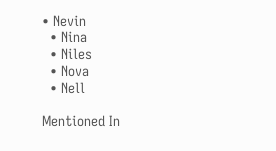• Nevin
  • Nina
  • Niles
  • Nova
  • Nell

Mentioned In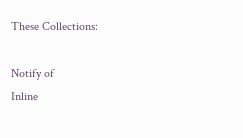These Collections:

Notify of
Inline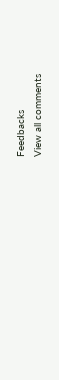Feedbacks
View all comments